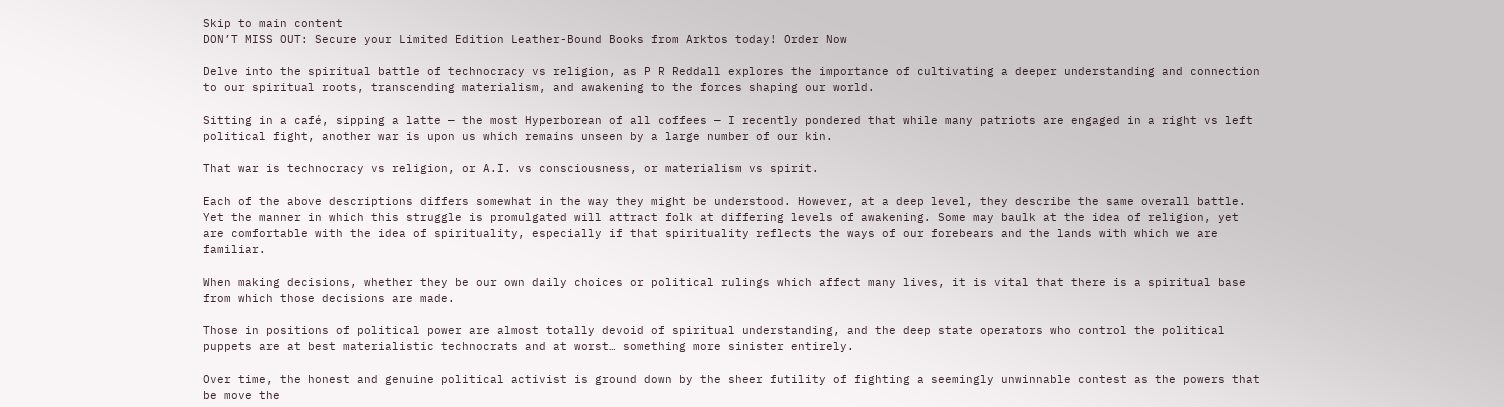Skip to main content
DON’T MISS OUT: Secure your Limited Edition Leather-Bound Books from Arktos today! Order Now

Delve into the spiritual battle of technocracy vs religion, as P R Reddall explores the importance of cultivating a deeper understanding and connection to our spiritual roots, transcending materialism, and awakening to the forces shaping our world.

Sitting in a café, sipping a latte — the most Hyperborean of all coffees — I recently pondered that while many patriots are engaged in a right vs left political fight, another war is upon us which remains unseen by a large number of our kin.

That war is technocracy vs religion, or A.I. vs consciousness, or materialism vs spirit.

Each of the above descriptions differs somewhat in the way they might be understood. However, at a deep level, they describe the same overall battle. Yet the manner in which this struggle is promulgated will attract folk at differing levels of awakening. Some may baulk at the idea of religion, yet are comfortable with the idea of spirituality, especially if that spirituality reflects the ways of our forebears and the lands with which we are familiar.

When making decisions, whether they be our own daily choices or political rulings which affect many lives, it is vital that there is a spiritual base from which those decisions are made.

Those in positions of political power are almost totally devoid of spiritual understanding, and the deep state operators who control the political puppets are at best materialistic technocrats and at worst… something more sinister entirely.

Over time, the honest and genuine political activist is ground down by the sheer futility of fighting a seemingly unwinnable contest as the powers that be move the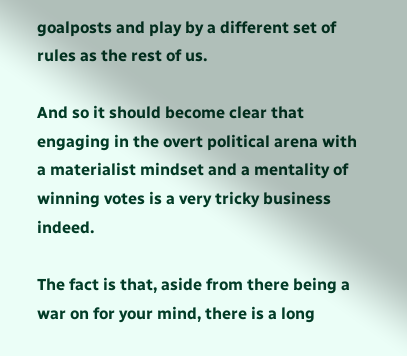goalposts and play by a different set of rules as the rest of us.

And so it should become clear that engaging in the overt political arena with a materialist mindset and a mentality of winning votes is a very tricky business indeed.

The fact is that, aside from there being a war on for your mind, there is a long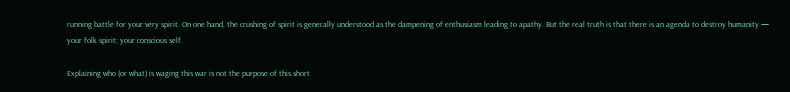running battle for your very spirit. On one hand, the crushing of spirit is generally understood as the dampening of enthusiasm leading to apathy. But the real truth is that there is an agenda to destroy humanity — your folk spirit; your conscious self.

Explaining who (or what) is waging this war is not the purpose of this short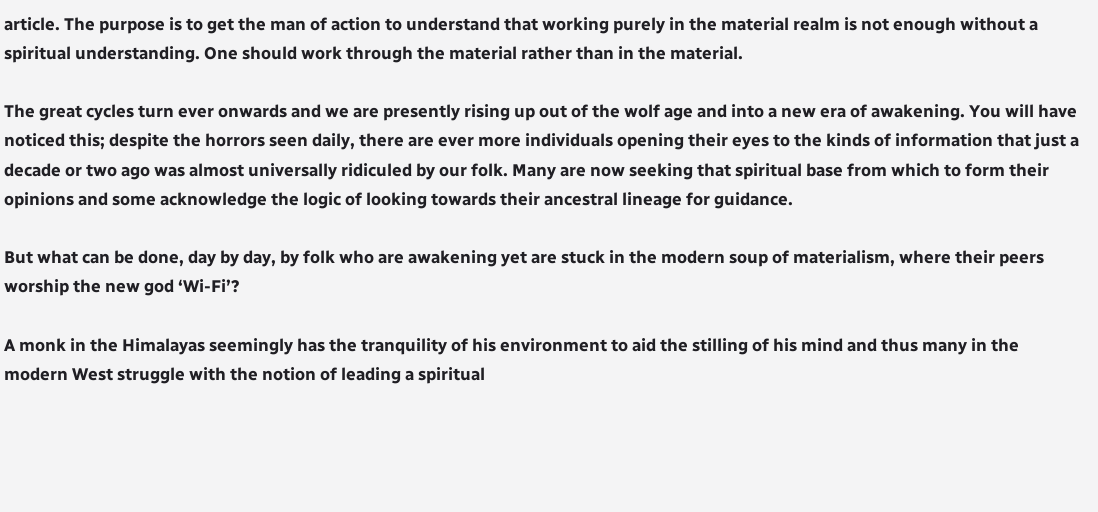article. The purpose is to get the man of action to understand that working purely in the material realm is not enough without a spiritual understanding. One should work through the material rather than in the material.

The great cycles turn ever onwards and we are presently rising up out of the wolf age and into a new era of awakening. You will have noticed this; despite the horrors seen daily, there are ever more individuals opening their eyes to the kinds of information that just a decade or two ago was almost universally ridiculed by our folk. Many are now seeking that spiritual base from which to form their opinions and some acknowledge the logic of looking towards their ancestral lineage for guidance.

But what can be done, day by day, by folk who are awakening yet are stuck in the modern soup of materialism, where their peers worship the new god ‘Wi-Fi’?

A monk in the Himalayas seemingly has the tranquility of his environment to aid the stilling of his mind and thus many in the modern West struggle with the notion of leading a spiritual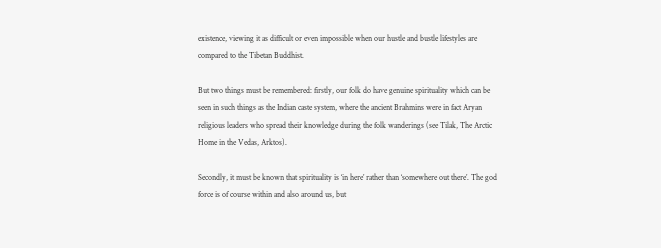existence, viewing it as difficult or even impossible when our hustle and bustle lifestyles are compared to the Tibetan Buddhist.

But two things must be remembered: firstly, our folk do have genuine spirituality which can be seen in such things as the Indian caste system, where the ancient Brahmins were in fact Aryan religious leaders who spread their knowledge during the folk wanderings (see Tilak, The Arctic Home in the Vedas, Arktos).

Secondly, it must be known that spirituality is ‘in here’ rather than ‘somewhere out there’. The god force is of course within and also around us, but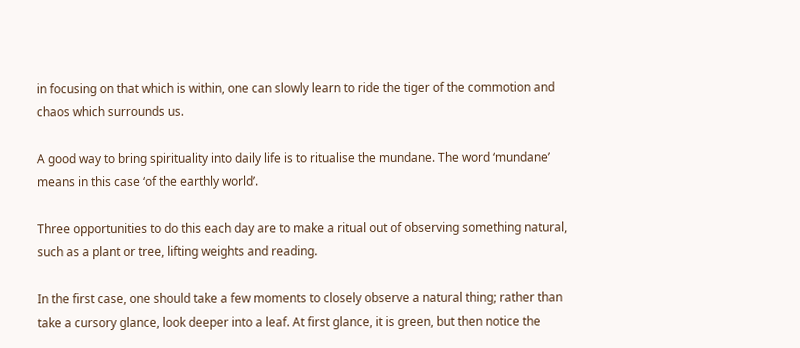in focusing on that which is within, one can slowly learn to ride the tiger of the commotion and chaos which surrounds us.

A good way to bring spirituality into daily life is to ritualise the mundane. The word ‘mundane’ means in this case ‘of the earthly world’.

Three opportunities to do this each day are to make a ritual out of observing something natural, such as a plant or tree, lifting weights and reading.

In the first case, one should take a few moments to closely observe a natural thing; rather than take a cursory glance, look deeper into a leaf. At first glance, it is green, but then notice the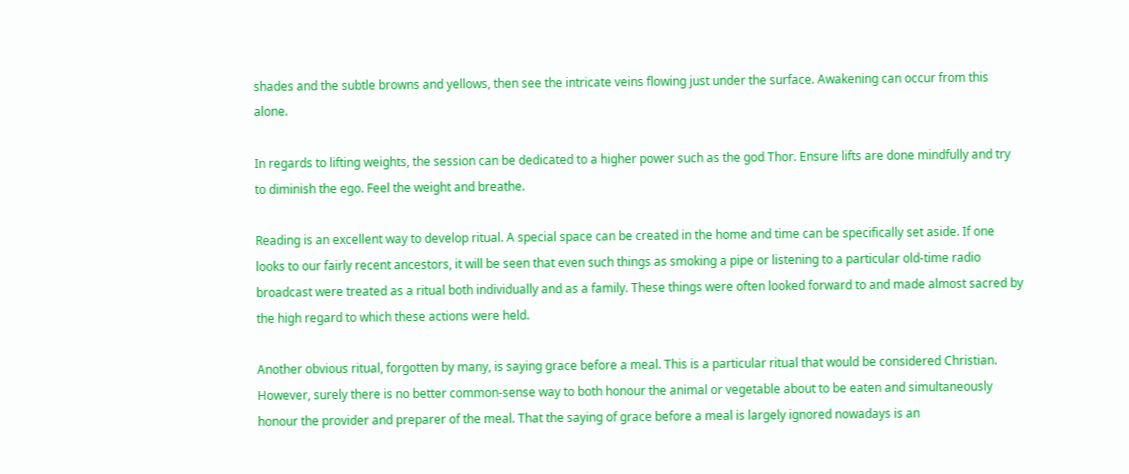shades and the subtle browns and yellows, then see the intricate veins flowing just under the surface. Awakening can occur from this alone.

In regards to lifting weights, the session can be dedicated to a higher power such as the god Thor. Ensure lifts are done mindfully and try to diminish the ego. Feel the weight and breathe.

Reading is an excellent way to develop ritual. A special space can be created in the home and time can be specifically set aside. If one looks to our fairly recent ancestors, it will be seen that even such things as smoking a pipe or listening to a particular old-time radio broadcast were treated as a ritual both individually and as a family. These things were often looked forward to and made almost sacred by the high regard to which these actions were held.

Another obvious ritual, forgotten by many, is saying grace before a meal. This is a particular ritual that would be considered Christian. However, surely there is no better common-sense way to both honour the animal or vegetable about to be eaten and simultaneously honour the provider and preparer of the meal. That the saying of grace before a meal is largely ignored nowadays is an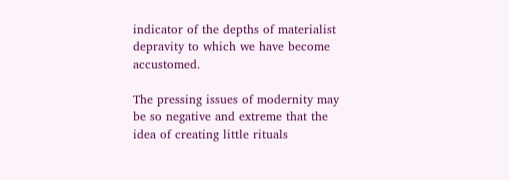indicator of the depths of materialist depravity to which we have become accustomed.

The pressing issues of modernity may be so negative and extreme that the idea of creating little rituals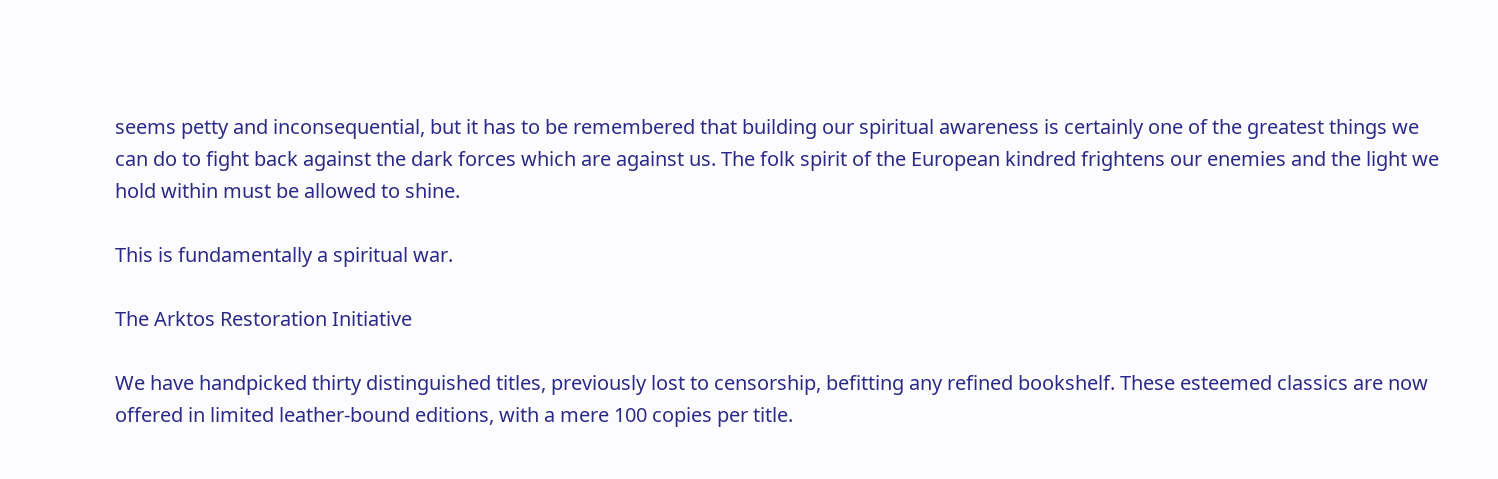seems petty and inconsequential, but it has to be remembered that building our spiritual awareness is certainly one of the greatest things we can do to fight back against the dark forces which are against us. The folk spirit of the European kindred frightens our enemies and the light we hold within must be allowed to shine.

This is fundamentally a spiritual war.

The Arktos Restoration Initiative

We have handpicked thirty distinguished titles, previously lost to censorship, befitting any refined bookshelf. These esteemed classics are now offered in limited leather-bound editions, with a mere 100 copies per title.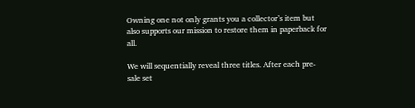Owning one not only grants you a collector’s item but also supports our mission to restore them in paperback for all.

We will sequentially reveal three titles. After each pre-sale set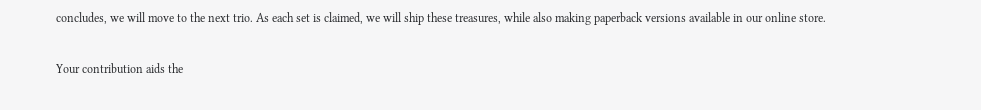concludes, we will move to the next trio. As each set is claimed, we will ship these treasures, while also making paperback versions available in our online store.

Your contribution aids the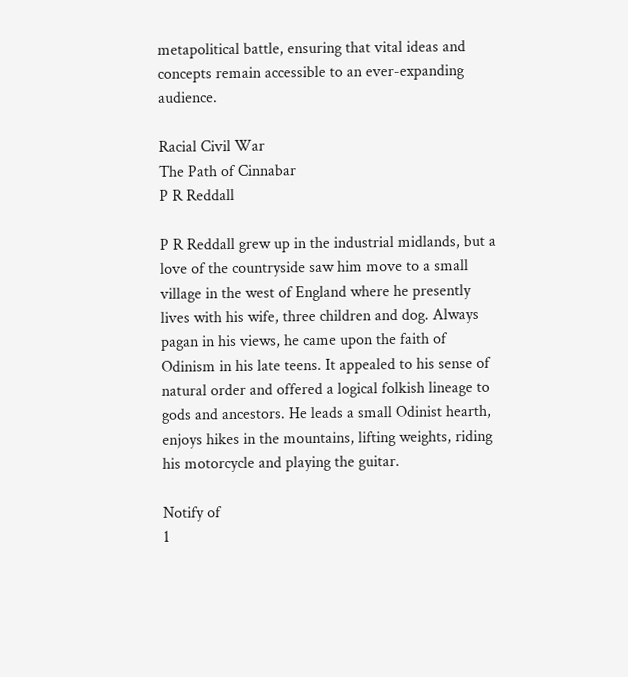metapolitical battle, ensuring that vital ideas and concepts remain accessible to an ever-expanding audience.

Racial Civil War
The Path of Cinnabar
P R Reddall

P R Reddall grew up in the industrial midlands, but a love of the countryside saw him move to a small village in the west of England where he presently lives with his wife, three children and dog. Always pagan in his views, he came upon the faith of Odinism in his late teens. It appealed to his sense of natural order and offered a logical folkish lineage to gods and ancestors. He leads a small Odinist hearth, enjoys hikes in the mountains, lifting weights, riding his motorcycle and playing the guitar.

Notify of
1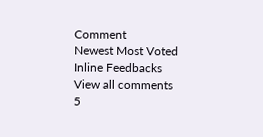Comment
Newest Most Voted
Inline Feedbacks
View all comments
5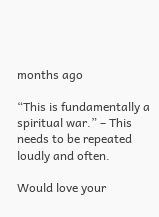months ago

“This is fundamentally a spiritual war.” – This needs to be repeated loudly and often.

Would love your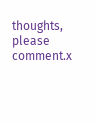thoughts, please comment.x